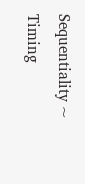Sequentiality ~ Timing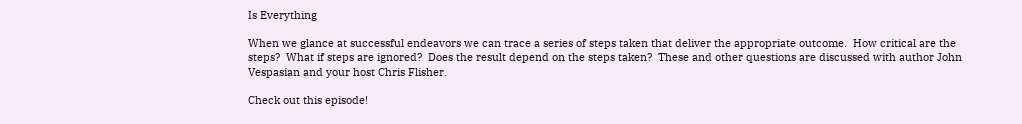Is Everything

When we glance at successful endeavors we can trace a series of steps taken that deliver the appropriate outcome.  How critical are the steps?  What if steps are ignored?  Does the result depend on the steps taken?  These and other questions are discussed with author John Vespasian and your host Chris Flisher.

Check out this episode!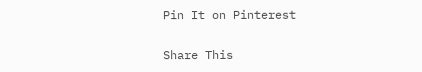Pin It on Pinterest

Share This